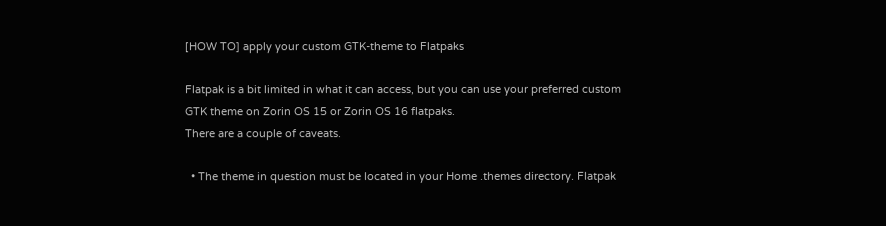[HOW TO] apply your custom GTK-theme to Flatpaks

Flatpak is a bit limited in what it can access, but you can use your preferred custom GTK theme on Zorin OS 15 or Zorin OS 16 flatpaks.
There are a couple of caveats.

  • The theme in question must be located in your Home .themes directory. Flatpak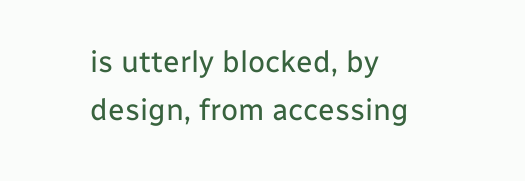is utterly blocked, by design, from accessing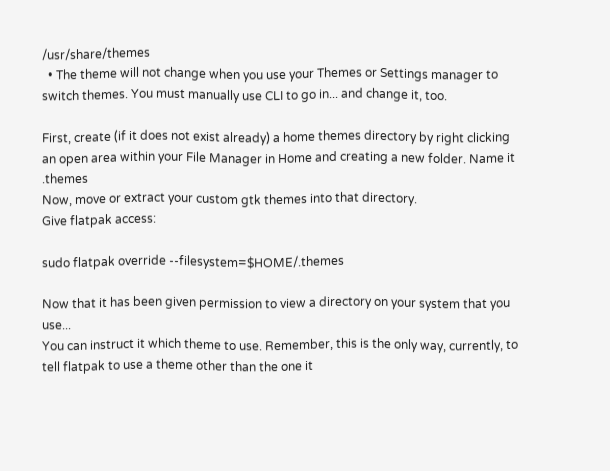/usr/share/themes
  • The theme will not change when you use your Themes or Settings manager to switch themes. You must manually use CLI to go in... and change it, too.

First, create (if it does not exist already) a home themes directory by right clicking an open area within your File Manager in Home and creating a new folder. Name it .themes
Now, move or extract your custom gtk themes into that directory.
Give flatpak access:

sudo flatpak override --filesystem=$HOME/.themes

Now that it has been given permission to view a directory on your system that you use...
You can instruct it which theme to use. Remember, this is the only way, currently, to tell flatpak to use a theme other than the one it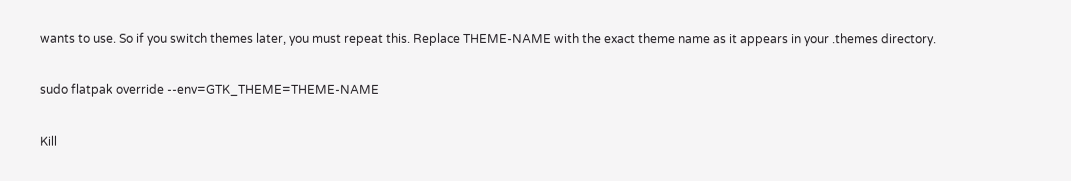wants to use. So if you switch themes later, you must repeat this. Replace THEME-NAME with the exact theme name as it appears in your .themes directory.

sudo flatpak override --env=GTK_THEME=THEME-NAME

Kill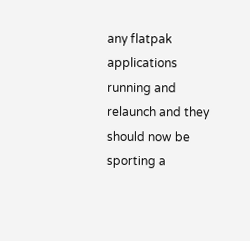any flatpak applications running and relaunch and they should now be sporting a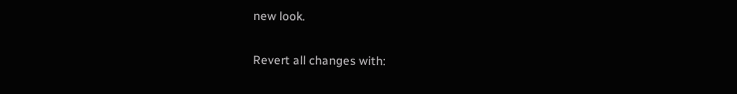new look.

Revert all changes with: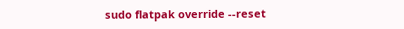sudo flatpak override --reset